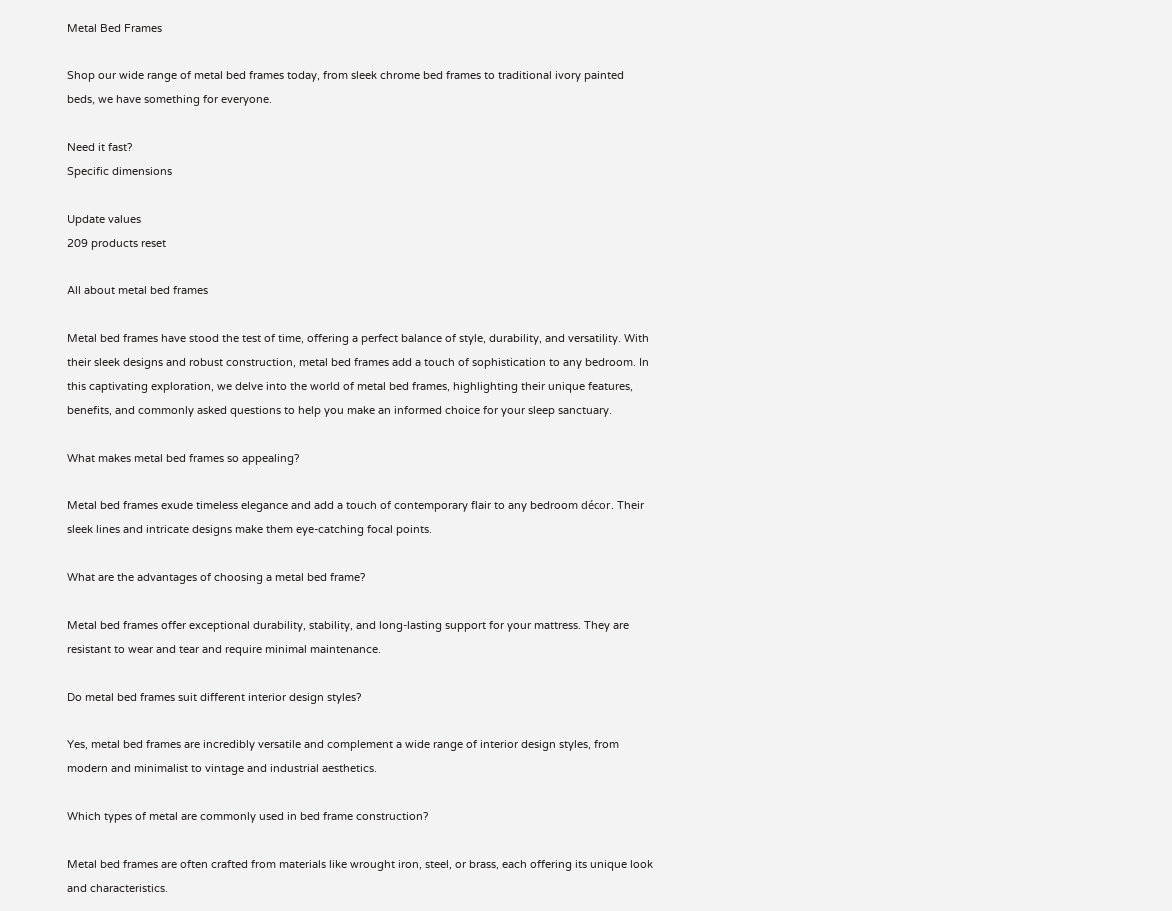Metal Bed Frames

Shop our wide range of metal bed frames today, from sleek chrome bed frames to traditional ivory painted beds, we have something for everyone.

Need it fast?
Specific dimensions

Update values
209 products reset

All about metal bed frames

Metal bed frames have stood the test of time, offering a perfect balance of style, durability, and versatility. With their sleek designs and robust construction, metal bed frames add a touch of sophistication to any bedroom. In this captivating exploration, we delve into the world of metal bed frames, highlighting their unique features, benefits, and commonly asked questions to help you make an informed choice for your sleep sanctuary.

What makes metal bed frames so appealing?

Metal bed frames exude timeless elegance and add a touch of contemporary flair to any bedroom décor. Their sleek lines and intricate designs make them eye-catching focal points.

What are the advantages of choosing a metal bed frame?

Metal bed frames offer exceptional durability, stability, and long-lasting support for your mattress. They are resistant to wear and tear and require minimal maintenance.

Do metal bed frames suit different interior design styles?

Yes, metal bed frames are incredibly versatile and complement a wide range of interior design styles, from modern and minimalist to vintage and industrial aesthetics.

Which types of metal are commonly used in bed frame construction?

Metal bed frames are often crafted from materials like wrought iron, steel, or brass, each offering its unique look and characteristics.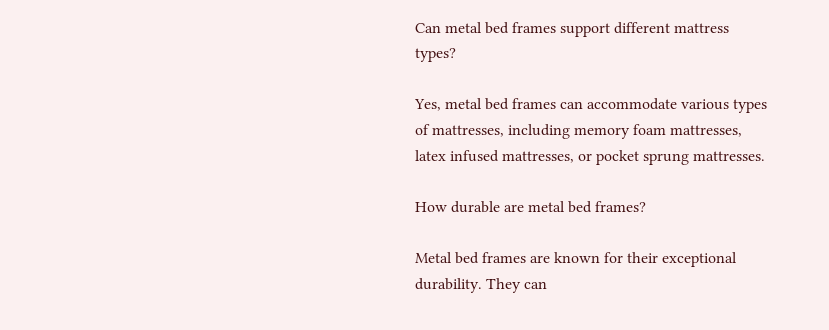Can metal bed frames support different mattress types?

Yes, metal bed frames can accommodate various types of mattresses, including memory foam mattresses, latex infused mattresses, or pocket sprung mattresses.

How durable are metal bed frames?

Metal bed frames are known for their exceptional durability. They can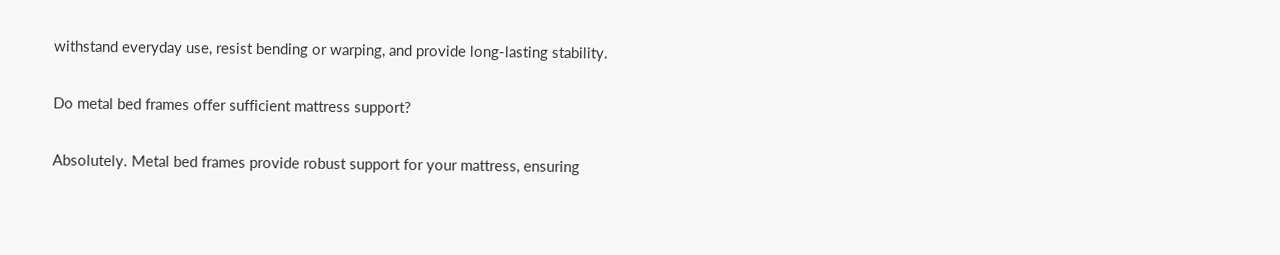withstand everyday use, resist bending or warping, and provide long-lasting stability.

Do metal bed frames offer sufficient mattress support?

Absolutely. Metal bed frames provide robust support for your mattress, ensuring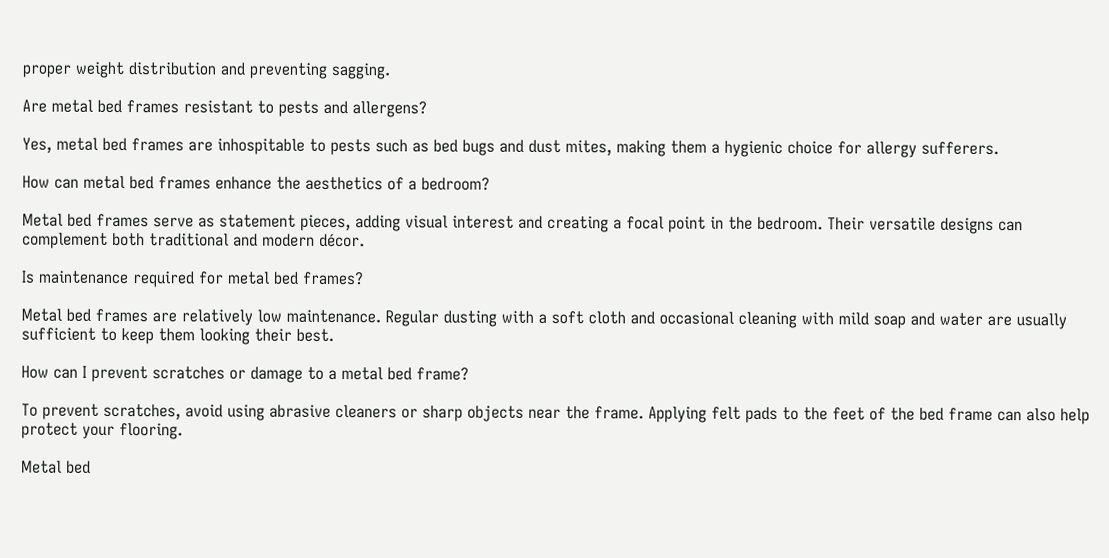proper weight distribution and preventing sagging.

Are metal bed frames resistant to pests and allergens?

Yes, metal bed frames are inhospitable to pests such as bed bugs and dust mites, making them a hygienic choice for allergy sufferers.

How can metal bed frames enhance the aesthetics of a bedroom?

Metal bed frames serve as statement pieces, adding visual interest and creating a focal point in the bedroom. Their versatile designs can complement both traditional and modern décor.

Is maintenance required for metal bed frames?

Metal bed frames are relatively low maintenance. Regular dusting with a soft cloth and occasional cleaning with mild soap and water are usually sufficient to keep them looking their best.

How can I prevent scratches or damage to a metal bed frame?

To prevent scratches, avoid using abrasive cleaners or sharp objects near the frame. Applying felt pads to the feet of the bed frame can also help protect your flooring.

Metal bed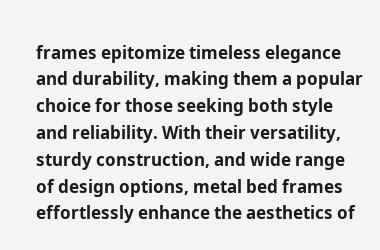frames epitomize timeless elegance and durability, making them a popular choice for those seeking both style and reliability. With their versatility, sturdy construction, and wide range of design options, metal bed frames effortlessly enhance the aesthetics of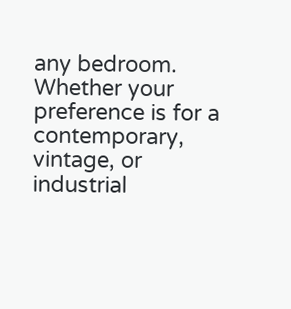any bedroom. Whether your preference is for a contemporary, vintage, or industrial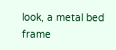look, a metal bed frame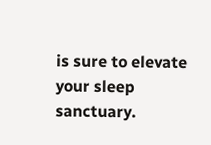is sure to elevate your sleep sanctuary.